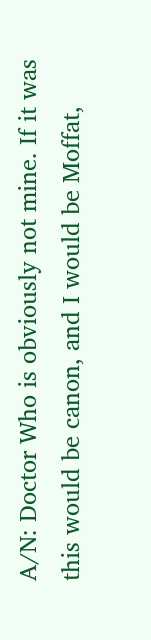A/N: Doctor Who is obviously not mine. If it was this would be canon, and I would be Moffat,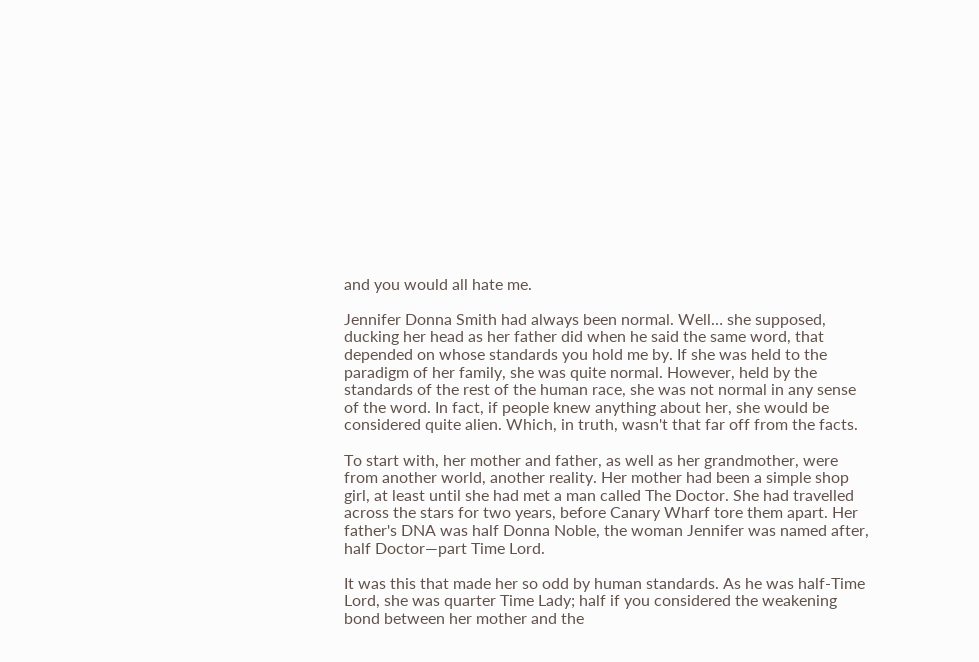and you would all hate me.

Jennifer Donna Smith had always been normal. Well… she supposed, ducking her head as her father did when he said the same word, that depended on whose standards you hold me by. If she was held to the paradigm of her family, she was quite normal. However, held by the standards of the rest of the human race, she was not normal in any sense of the word. In fact, if people knew anything about her, she would be considered quite alien. Which, in truth, wasn't that far off from the facts.

To start with, her mother and father, as well as her grandmother, were from another world, another reality. Her mother had been a simple shop girl, at least until she had met a man called The Doctor. She had travelled across the stars for two years, before Canary Wharf tore them apart. Her father's DNA was half Donna Noble, the woman Jennifer was named after, half Doctor—part Time Lord.

It was this that made her so odd by human standards. As he was half-Time Lord, she was quarter Time Lady; half if you considered the weakening bond between her mother and the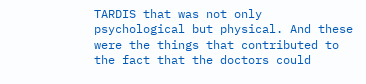TARDIS that was not only psychological but physical. And these were the things that contributed to the fact that the doctors could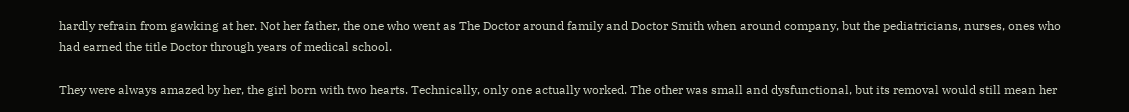hardly refrain from gawking at her. Not her father, the one who went as The Doctor around family and Doctor Smith when around company, but the pediatricians, nurses, ones who had earned the title Doctor through years of medical school.

They were always amazed by her, the girl born with two hearts. Technically, only one actually worked. The other was small and dysfunctional, but its removal would still mean her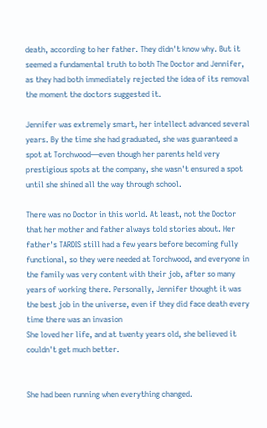death, according to her father. They didn't know why. But it seemed a fundamental truth to both The Doctor and Jennifer, as they had both immediately rejected the idea of its removal the moment the doctors suggested it.

Jennifer was extremely smart, her intellect advanced several years. By the time she had graduated, she was guaranteed a spot at Torchwood—even though her parents held very prestigious spots at the company, she wasn't ensured a spot until she shined all the way through school.

There was no Doctor in this world. At least, not the Doctor that her mother and father always told stories about. Her father's TARDIS still had a few years before becoming fully functional, so they were needed at Torchwood, and everyone in the family was very content with their job, after so many years of working there. Personally, Jennifer thought it was the best job in the universe, even if they did face death every time there was an invasion
She loved her life, and at twenty years old, she believed it couldn't get much better.


She had been running when everything changed.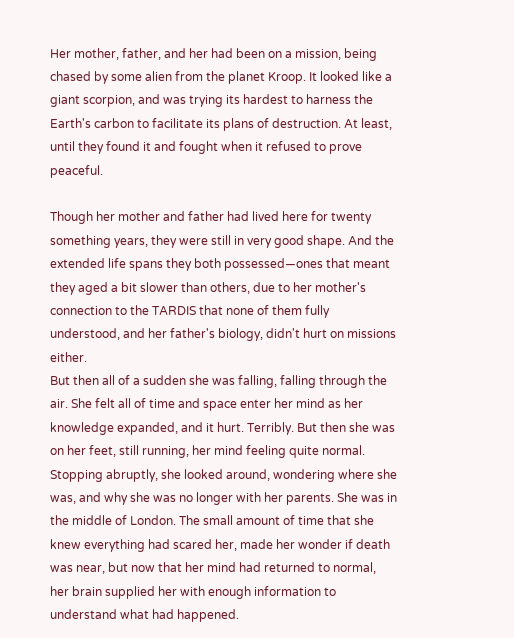Her mother, father, and her had been on a mission, being chased by some alien from the planet Kroop. It looked like a giant scorpion, and was trying its hardest to harness the Earth's carbon to facilitate its plans of destruction. At least, until they found it and fought when it refused to prove peaceful.

Though her mother and father had lived here for twenty something years, they were still in very good shape. And the extended life spans they both possessed—ones that meant they aged a bit slower than others, due to her mother's connection to the TARDIS that none of them fully understood, and her father's biology, didn't hurt on missions either.
But then all of a sudden she was falling, falling through the air. She felt all of time and space enter her mind as her knowledge expanded, and it hurt. Terribly. But then she was on her feet, still running, her mind feeling quite normal. Stopping abruptly, she looked around, wondering where she was, and why she was no longer with her parents. She was in the middle of London. The small amount of time that she knew everything had scared her, made her wonder if death was near, but now that her mind had returned to normal, her brain supplied her with enough information to understand what had happened.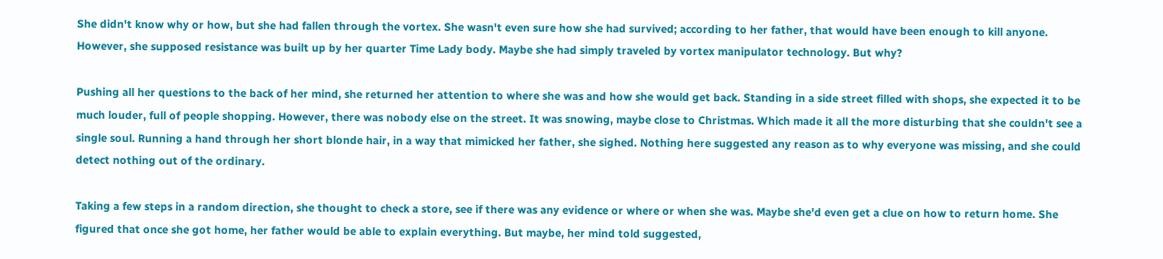She didn't know why or how, but she had fallen through the vortex. She wasn't even sure how she had survived; according to her father, that would have been enough to kill anyone. However, she supposed resistance was built up by her quarter Time Lady body. Maybe she had simply traveled by vortex manipulator technology. But why?

Pushing all her questions to the back of her mind, she returned her attention to where she was and how she would get back. Standing in a side street filled with shops, she expected it to be much louder, full of people shopping. However, there was nobody else on the street. It was snowing, maybe close to Christmas. Which made it all the more disturbing that she couldn't see a single soul. Running a hand through her short blonde hair, in a way that mimicked her father, she sighed. Nothing here suggested any reason as to why everyone was missing, and she could detect nothing out of the ordinary.

Taking a few steps in a random direction, she thought to check a store, see if there was any evidence or where or when she was. Maybe she'd even get a clue on how to return home. She figured that once she got home, her father would be able to explain everything. But maybe, her mind told suggested,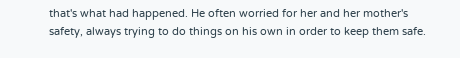that's what had happened. He often worried for her and her mother's safety, always trying to do things on his own in order to keep them safe.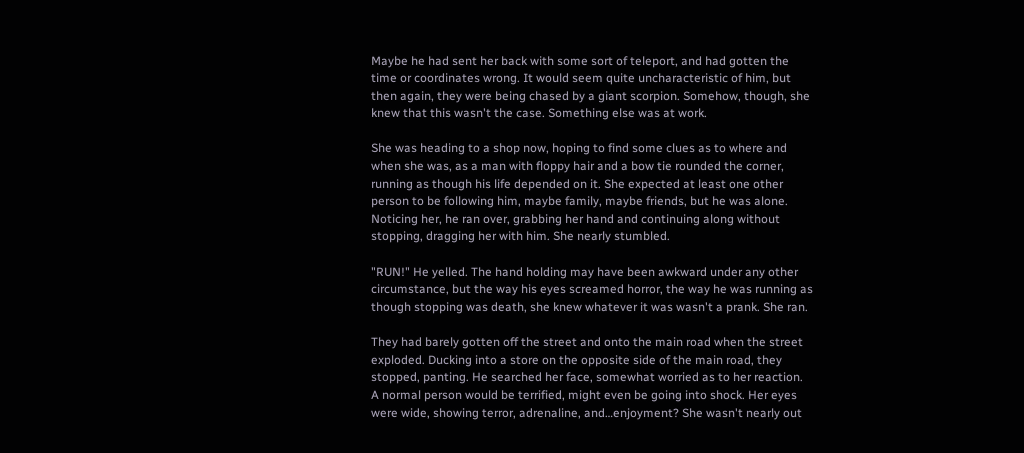Maybe he had sent her back with some sort of teleport, and had gotten the time or coordinates wrong. It would seem quite uncharacteristic of him, but then again, they were being chased by a giant scorpion. Somehow, though, she knew that this wasn't the case. Something else was at work.

She was heading to a shop now, hoping to find some clues as to where and when she was, as a man with floppy hair and a bow tie rounded the corner, running as though his life depended on it. She expected at least one other person to be following him, maybe family, maybe friends, but he was alone. Noticing her, he ran over, grabbing her hand and continuing along without stopping, dragging her with him. She nearly stumbled.

"RUN!" He yelled. The hand holding may have been awkward under any other circumstance, but the way his eyes screamed horror, the way he was running as though stopping was death, she knew whatever it was wasn't a prank. She ran.

They had barely gotten off the street and onto the main road when the street exploded. Ducking into a store on the opposite side of the main road, they stopped, panting. He searched her face, somewhat worried as to her reaction. A normal person would be terrified, might even be going into shock. Her eyes were wide, showing terror, adrenaline, and…enjoyment? She wasn't nearly out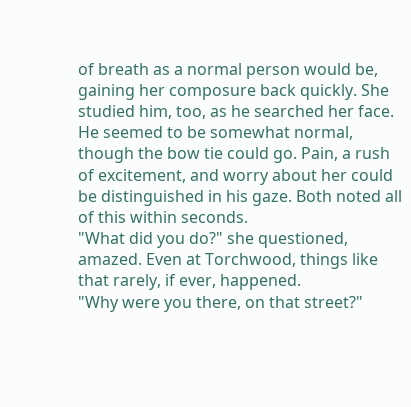of breath as a normal person would be, gaining her composure back quickly. She studied him, too, as he searched her face. He seemed to be somewhat normal, though the bow tie could go. Pain, a rush of excitement, and worry about her could be distinguished in his gaze. Both noted all of this within seconds.
"What did you do?" she questioned, amazed. Even at Torchwood, things like that rarely, if ever, happened.
"Why were you there, on that street?"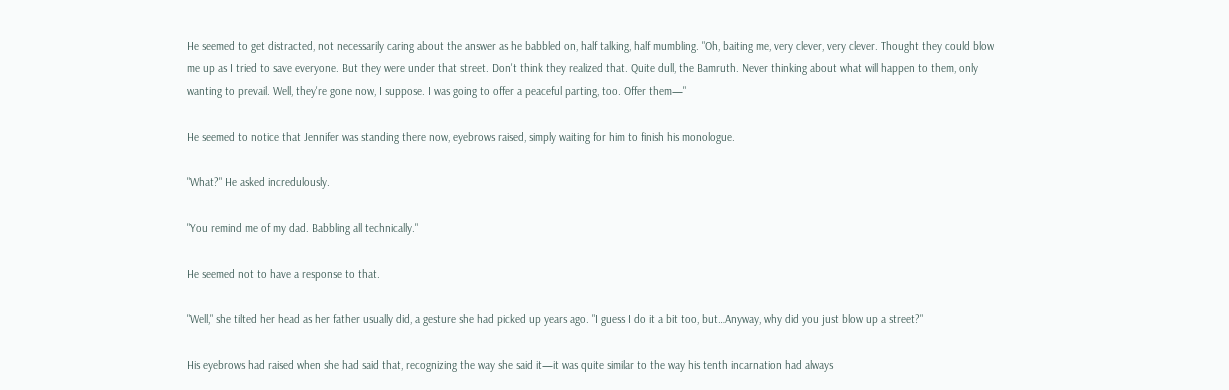He seemed to get distracted, not necessarily caring about the answer as he babbled on, half talking, half mumbling. "Oh, baiting me, very clever, very clever. Thought they could blow me up as I tried to save everyone. But they were under that street. Don't think they realized that. Quite dull, the Bamruth. Never thinking about what will happen to them, only wanting to prevail. Well, they're gone now, I suppose. I was going to offer a peaceful parting, too. Offer them—"

He seemed to notice that Jennifer was standing there now, eyebrows raised, simply waiting for him to finish his monologue.

"What?" He asked incredulously.

"You remind me of my dad. Babbling all technically."

He seemed not to have a response to that.

"Well," she tilted her head as her father usually did, a gesture she had picked up years ago. "I guess I do it a bit too, but…Anyway, why did you just blow up a street?"

His eyebrows had raised when she had said that, recognizing the way she said it—it was quite similar to the way his tenth incarnation had always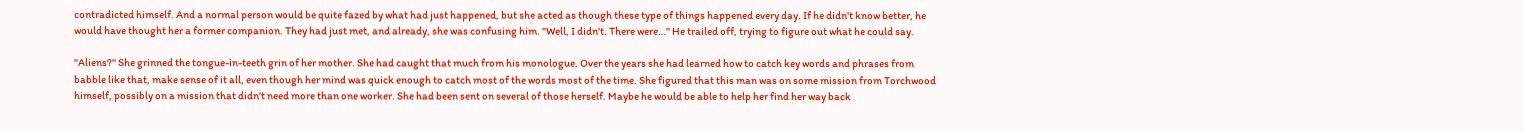contradicted himself. And a normal person would be quite fazed by what had just happened, but she acted as though these type of things happened every day. If he didn't know better, he would have thought her a former companion. They had just met, and already, she was confusing him. "Well, I didn't. There were…" He trailed off, trying to figure out what he could say.

"Aliens?" She grinned the tongue-in-teeth grin of her mother. She had caught that much from his monologue. Over the years she had learned how to catch key words and phrases from babble like that, make sense of it all, even though her mind was quick enough to catch most of the words most of the time. She figured that this man was on some mission from Torchwood himself, possibly on a mission that didn't need more than one worker. She had been sent on several of those herself. Maybe he would be able to help her find her way back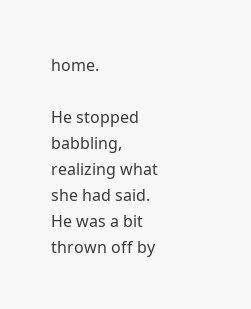home.

He stopped babbling, realizing what she had said. He was a bit thrown off by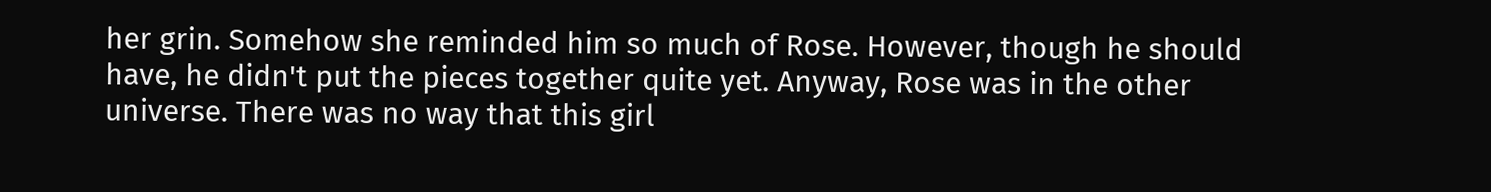her grin. Somehow she reminded him so much of Rose. However, though he should have, he didn't put the pieces together quite yet. Anyway, Rose was in the other universe. There was no way that this girl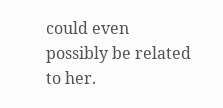could even possibly be related to her.